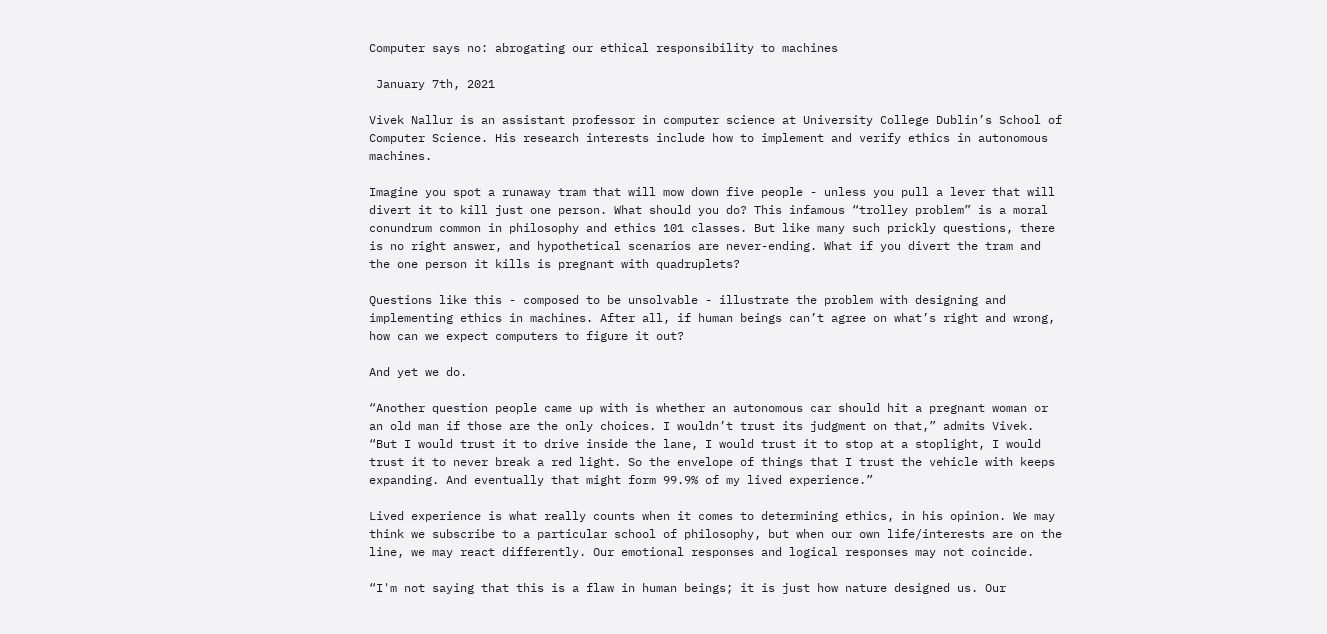Computer says no: abrogating our ethical responsibility to machines

 January 7th, 2021

Vivek Nallur is an assistant professor in computer science at University College Dublin’s School of Computer Science. His research interests include how to implement and verify ethics in autonomous machines.

Imagine you spot a runaway tram that will mow down five people - unless you pull a lever that will divert it to kill just one person. What should you do? This infamous “trolley problem” is a moral conundrum common in philosophy and ethics 101 classes. But like many such prickly questions, there is no right answer, and hypothetical scenarios are never-ending. What if you divert the tram and the one person it kills is pregnant with quadruplets?

Questions like this - composed to be unsolvable - illustrate the problem with designing and implementing ethics in machines. After all, if human beings can’t agree on what’s right and wrong, how can we expect computers to figure it out?

And yet we do.

“Another question people came up with is whether an autonomous car should hit a pregnant woman or an old man if those are the only choices. I wouldn’t trust its judgment on that,” admits Vivek. “But I would trust it to drive inside the lane, I would trust it to stop at a stoplight, I would trust it to never break a red light. So the envelope of things that I trust the vehicle with keeps expanding. And eventually that might form 99.9% of my lived experience.”

Lived experience is what really counts when it comes to determining ethics, in his opinion. We may think we subscribe to a particular school of philosophy, but when our own life/interests are on the line, we may react differently. Our emotional responses and logical responses may not coincide.

“I'm not saying that this is a flaw in human beings; it is just how nature designed us. Our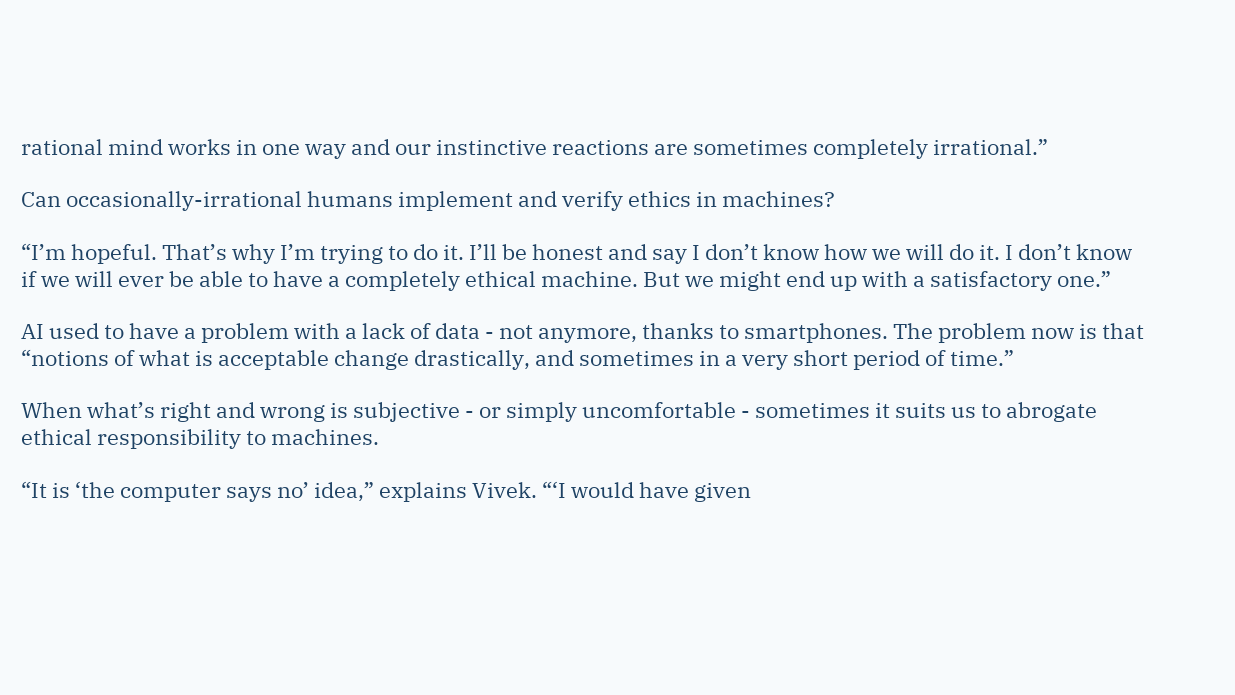rational mind works in one way and our instinctive reactions are sometimes completely irrational.”

Can occasionally-irrational humans implement and verify ethics in machines?

“I’m hopeful. That’s why I’m trying to do it. I’ll be honest and say I don’t know how we will do it. I don’t know if we will ever be able to have a completely ethical machine. But we might end up with a satisfactory one.”

AI used to have a problem with a lack of data - not anymore, thanks to smartphones. The problem now is that “notions of what is acceptable change drastically, and sometimes in a very short period of time.”

When what’s right and wrong is subjective - or simply uncomfortable - sometimes it suits us to abrogate ethical responsibility to machines.

“It is ‘the computer says no’ idea,” explains Vivek. “‘I would have given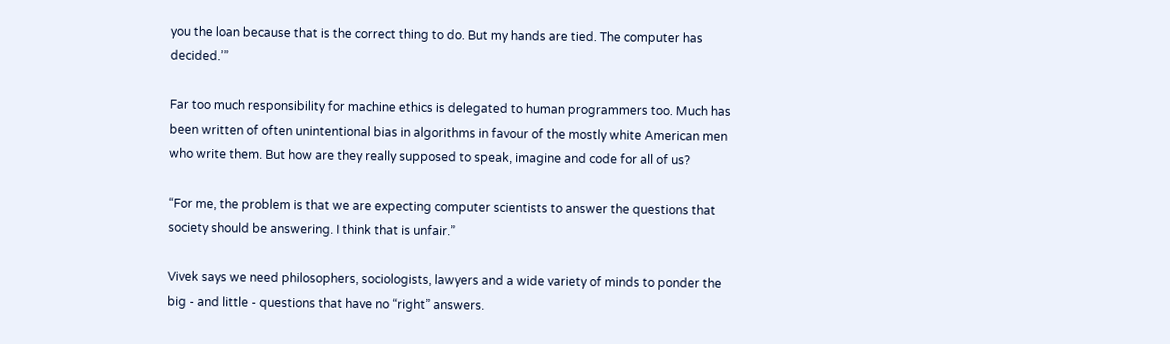you the loan because that is the correct thing to do. But my hands are tied. The computer has decided.’”

Far too much responsibility for machine ethics is delegated to human programmers too. Much has been written of often unintentional bias in algorithms in favour of the mostly white American men who write them. But how are they really supposed to speak, imagine and code for all of us?

“For me, the problem is that we are expecting computer scientists to answer the questions that society should be answering. I think that is unfair.”

Vivek says we need philosophers, sociologists, lawyers and a wide variety of minds to ponder the big - and little - questions that have no “right” answers.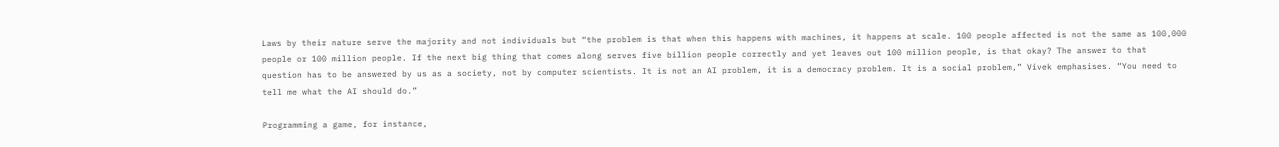Laws by their nature serve the majority and not individuals but “the problem is that when this happens with machines, it happens at scale. 100 people affected is not the same as 100,000 people or 100 million people. If the next big thing that comes along serves five billion people correctly and yet leaves out 100 million people, is that okay? The answer to that question has to be answered by us as a society, not by computer scientists. It is not an AI problem, it is a democracy problem. It is a social problem,” Vivek emphasises. “You need to tell me what the AI should do.”

Programming a game, for instance,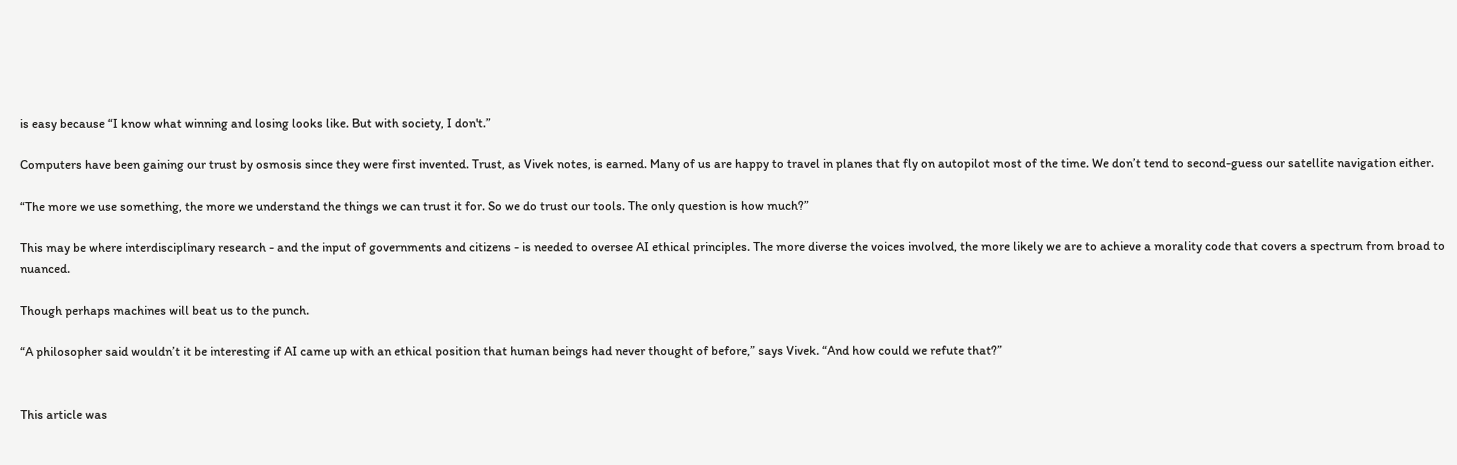is easy because “I know what winning and losing looks like. But with society, I don't.”

Computers have been gaining our trust by osmosis since they were first invented. Trust, as Vivek notes, is earned. Many of us are happy to travel in planes that fly on autopilot most of the time. We don’t tend to second-guess our satellite navigation either.

“The more we use something, the more we understand the things we can trust it for. So we do trust our tools. The only question is how much?”

This may be where interdisciplinary research - and the input of governments and citizens - is needed to oversee AI ethical principles. The more diverse the voices involved, the more likely we are to achieve a morality code that covers a spectrum from broad to nuanced.

Though perhaps machines will beat us to the punch.

“A philosopher said wouldn’t it be interesting if AI came up with an ethical position that human beings had never thought of before,” says Vivek. “And how could we refute that?”


This article was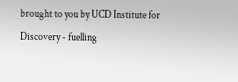brought to you by UCD Institute for Discovery - fuelling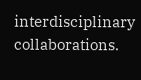interdisciplinary collaborations.